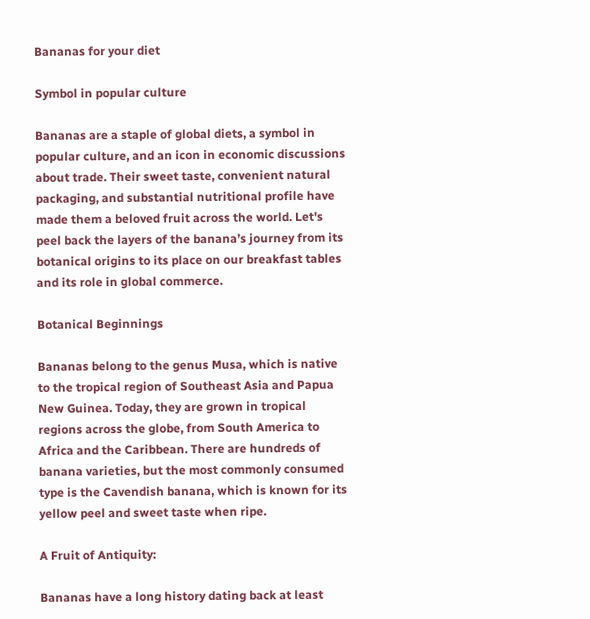Bananas for your diet

Symbol in popular culture

Bananas are a staple of global diets, a symbol in popular culture, and an icon in economic discussions about trade. Their sweet taste, convenient natural packaging, and substantial nutritional profile have made them a beloved fruit across the world. Let's peel back the layers of the banana’s journey from its botanical origins to its place on our breakfast tables and its role in global commerce.

Botanical Beginnings

Bananas belong to the genus Musa, which is native to the tropical region of Southeast Asia and Papua New Guinea. Today, they are grown in tropical regions across the globe, from South America to Africa and the Caribbean. There are hundreds of banana varieties, but the most commonly consumed type is the Cavendish banana, which is known for its yellow peel and sweet taste when ripe.

A Fruit of Antiquity:

Bananas have a long history dating back at least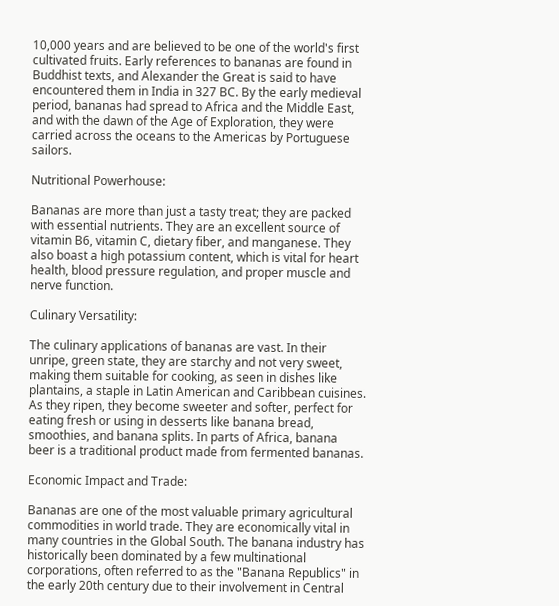10,000 years and are believed to be one of the world's first cultivated fruits. Early references to bananas are found in Buddhist texts, and Alexander the Great is said to have encountered them in India in 327 BC. By the early medieval period, bananas had spread to Africa and the Middle East, and with the dawn of the Age of Exploration, they were carried across the oceans to the Americas by Portuguese sailors.

Nutritional Powerhouse:

Bananas are more than just a tasty treat; they are packed with essential nutrients. They are an excellent source of vitamin B6, vitamin C, dietary fiber, and manganese. They also boast a high potassium content, which is vital for heart health, blood pressure regulation, and proper muscle and nerve function.

Culinary Versatility:

The culinary applications of bananas are vast. In their unripe, green state, they are starchy and not very sweet, making them suitable for cooking, as seen in dishes like plantains, a staple in Latin American and Caribbean cuisines. As they ripen, they become sweeter and softer, perfect for eating fresh or using in desserts like banana bread, smoothies, and banana splits. In parts of Africa, banana beer is a traditional product made from fermented bananas.

Economic Impact and Trade:

Bananas are one of the most valuable primary agricultural commodities in world trade. They are economically vital in many countries in the Global South. The banana industry has historically been dominated by a few multinational corporations, often referred to as the "Banana Republics" in the early 20th century due to their involvement in Central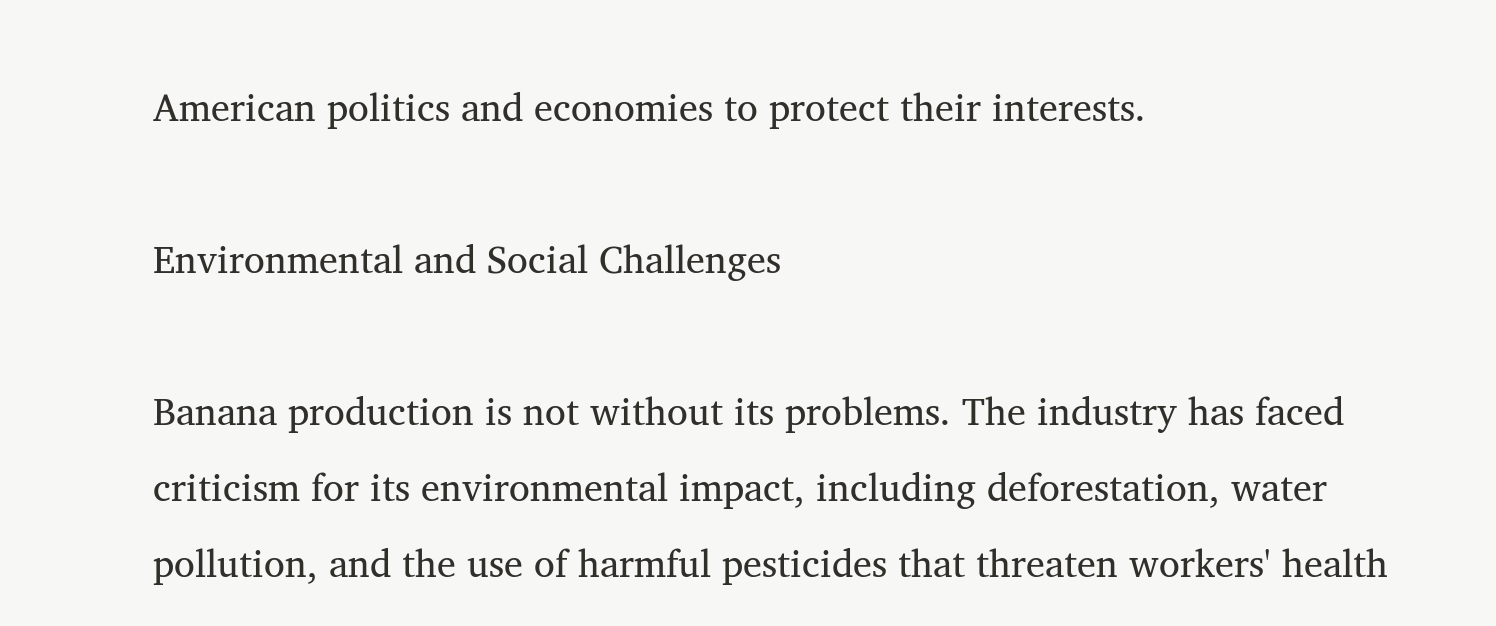American politics and economies to protect their interests.

Environmental and Social Challenges

Banana production is not without its problems. The industry has faced criticism for its environmental impact, including deforestation, water pollution, and the use of harmful pesticides that threaten workers' health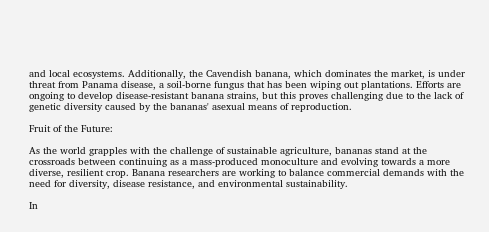and local ecosystems. Additionally, the Cavendish banana, which dominates the market, is under threat from Panama disease, a soil-borne fungus that has been wiping out plantations. Efforts are ongoing to develop disease-resistant banana strains, but this proves challenging due to the lack of genetic diversity caused by the bananas' asexual means of reproduction.

Fruit of the Future:

As the world grapples with the challenge of sustainable agriculture, bananas stand at the crossroads between continuing as a mass-produced monoculture and evolving towards a more diverse, resilient crop. Banana researchers are working to balance commercial demands with the need for diversity, disease resistance, and environmental sustainability.

In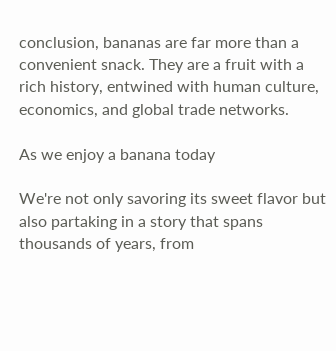conclusion, bananas are far more than a convenient snack. They are a fruit with a rich history, entwined with human culture, economics, and global trade networks.

As we enjoy a banana today

We're not only savoring its sweet flavor but also partaking in a story that spans thousands of years, from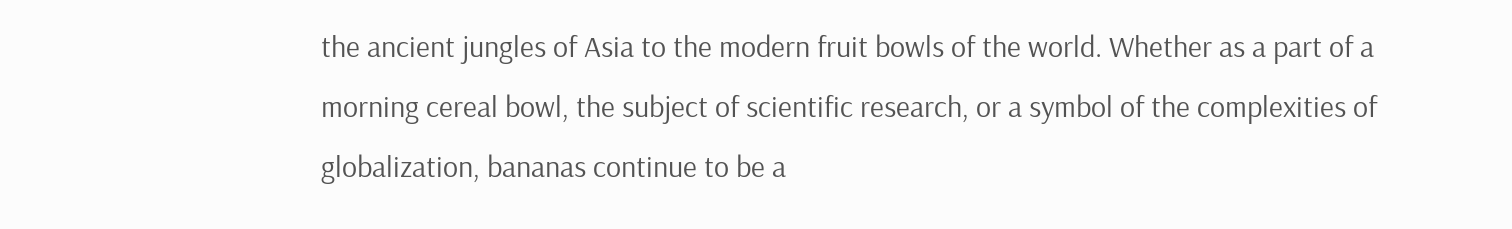the ancient jungles of Asia to the modern fruit bowls of the world. Whether as a part of a morning cereal bowl, the subject of scientific research, or a symbol of the complexities of globalization, bananas continue to be a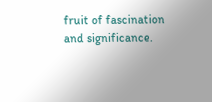fruit of fascination and significance.